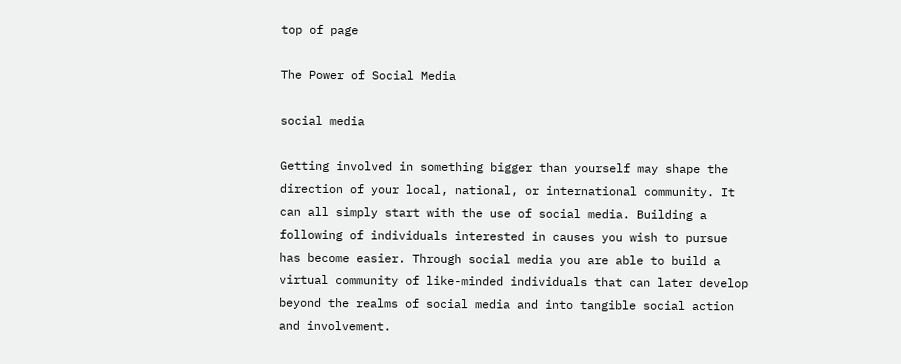top of page

The Power of Social Media

social media

Getting involved in something bigger than yourself may shape the direction of your local, national, or international community. It can all simply start with the use of social media. Building a following of individuals interested in causes you wish to pursue has become easier. Through social media you are able to build a virtual community of like-minded individuals that can later develop beyond the realms of social media and into tangible social action and involvement.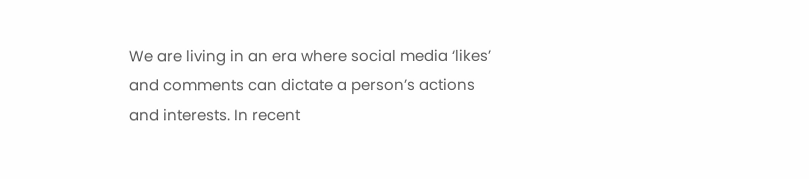We are living in an era where social media ‘likes’ and comments can dictate a person’s actions and interests. In recent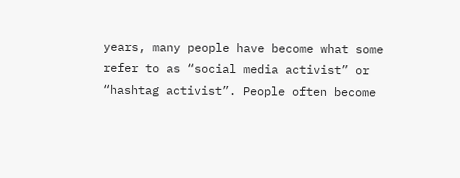years, many people have become what some refer to as “social media activist” or “hashtag activist”. People often become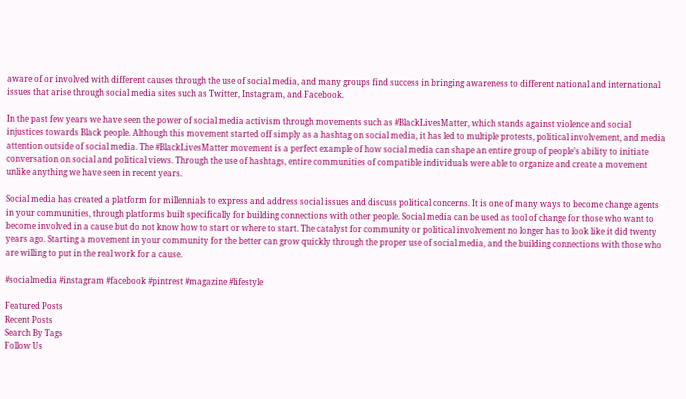aware of or involved with different causes through the use of social media, and many groups find success in bringing awareness to different national and international issues that arise through social media sites such as Twitter, Instagram, and Facebook.

In the past few years we have seen the power of social media activism through movements such as #BlackLivesMatter, which stands against violence and social injustices towards Black people. Although this movement started off simply as a hashtag on social media, it has led to multiple protests, political involvement, and media attention outside of social media. The #BlackLivesMatter movement is a perfect example of how social media can shape an entire group of people’s ability to initiate conversation on social and political views. Through the use of hashtags, entire communities of compatible individuals were able to organize and create a movement unlike anything we have seen in recent years.

Social media has created a platform for millennials to express and address social issues and discuss political concerns. It is one of many ways to become change agents in your communities, through platforms built specifically for building connections with other people. Social media can be used as tool of change for those who want to become involved in a cause but do not know how to start or where to start. The catalyst for community or political involvement no longer has to look like it did twenty years ago. Starting a movement in your community for the better can grow quickly through the proper use of social media, and the building connections with those who are willing to put in the real work for a cause.

#socialmedia #instagram #facebook #pintrest #magazine #lifestyle

Featured Posts
Recent Posts
Search By Tags
Follow Us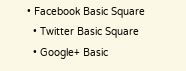• Facebook Basic Square
  • Twitter Basic Square
  • Google+ Basic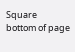Square
bottom of page